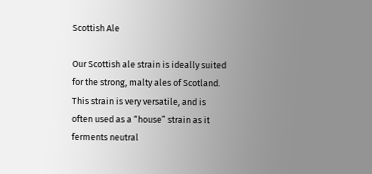Scottish Ale

Our Scottish ale strain is ideally suited for the strong, malty ales of Scotland. This strain is very versatile, and is often used as a “house” strain as it ferments neutral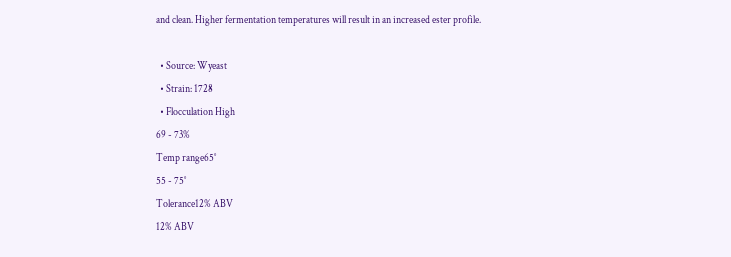and clean. Higher fermentation temperatures will result in an increased ester profile.

  • Source: Wyeast
  • Strain: 1728
  • Flocculation High
69 - 73%
Temp range65°
55 - 75°
Tolerance12% ABV
12% ABV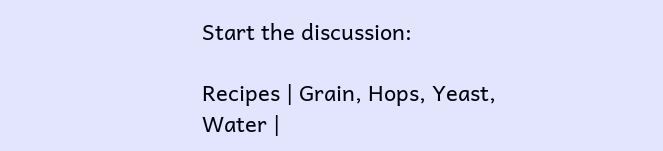Start the discussion:

Recipes | Grain, Hops, Yeast, Water |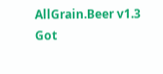AllGrain.Beer v1.3
Got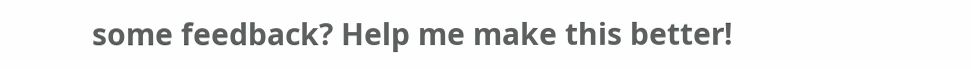some feedback? Help me make this better!